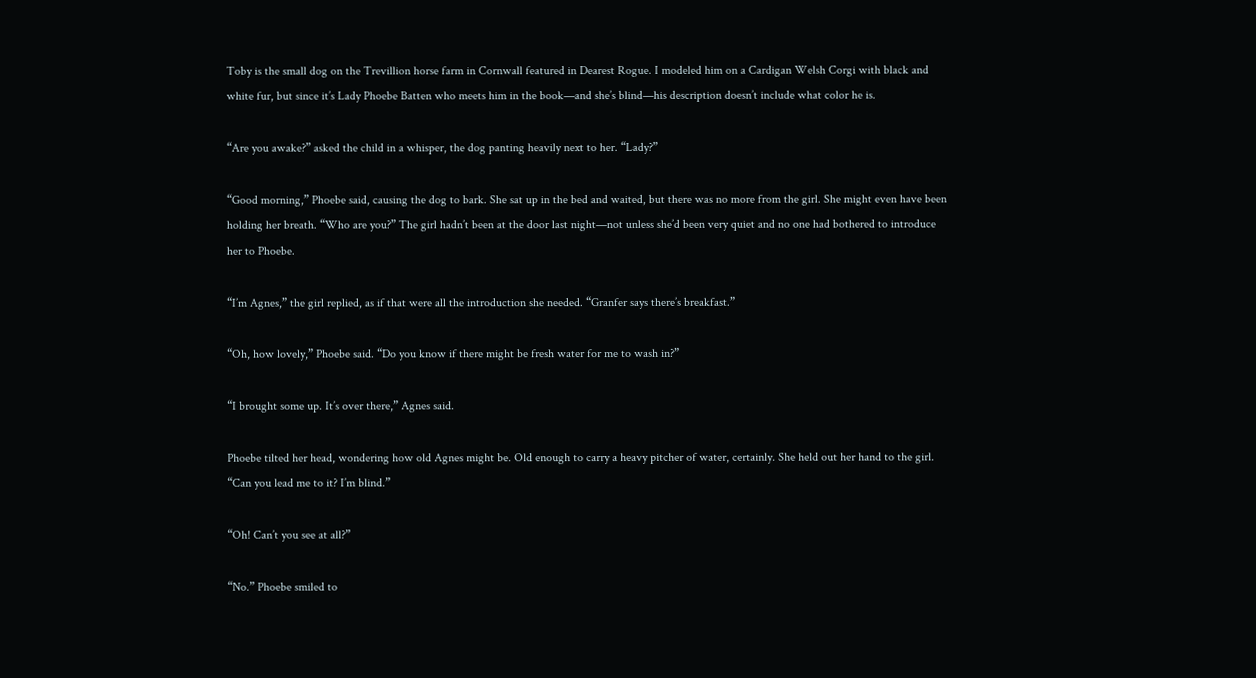Toby is the small dog on the Trevillion horse farm in Cornwall featured in Dearest Rogue. I modeled him on a Cardigan Welsh Corgi with black and white fur, but since it’s Lady Phoebe Batten who meets him in the book—and she’s blind—his description doesn’t include what color he is.

“Are you awake?” asked the child in a whisper, the dog panting heavily next to her. “Lady?”

“Good morning,” Phoebe said, causing the dog to bark. She sat up in the bed and waited, but there was no more from the girl. She might even have been holding her breath. “Who are you?” The girl hadn’t been at the door last night—not unless she’d been very quiet and no one had bothered to introduce her to Phoebe.

“I’m Agnes,” the girl replied, as if that were all the introduction she needed. “Granfer says there’s breakfast.”

“Oh, how lovely,” Phoebe said. “Do you know if there might be fresh water for me to wash in?”

“I brought some up. It’s over there,” Agnes said.

Phoebe tilted her head, wondering how old Agnes might be. Old enough to carry a heavy pitcher of water, certainly. She held out her hand to the girl. “Can you lead me to it? I’m blind.”

“Oh! Can’t you see at all?”

“No.” Phoebe smiled to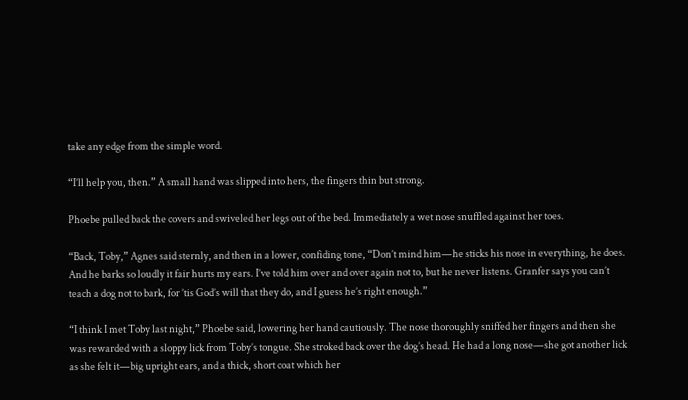take any edge from the simple word.

“I’ll help you, then.” A small hand was slipped into hers, the fingers thin but strong.

Phoebe pulled back the covers and swiveled her legs out of the bed. Immediately a wet nose snuffled against her toes.

“Back, Toby,” Agnes said sternly, and then in a lower, confiding tone, “Don’t mind him—he sticks his nose in everything, he does. And he barks so loudly it fair hurts my ears. I’ve told him over and over again not to, but he never listens. Granfer says you can’t teach a dog not to bark, for ’tis God’s will that they do, and I guess he’s right enough.”

“I think I met Toby last night,” Phoebe said, lowering her hand cautiously. The nose thoroughly sniffed her fingers and then she was rewarded with a sloppy lick from Toby’s tongue. She stroked back over the dog’s head. He had a long nose—she got another lick as she felt it—big upright ears, and a thick, short coat which her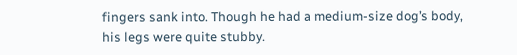fingers sank into. Though he had a medium-size dog’s body, his legs were quite stubby.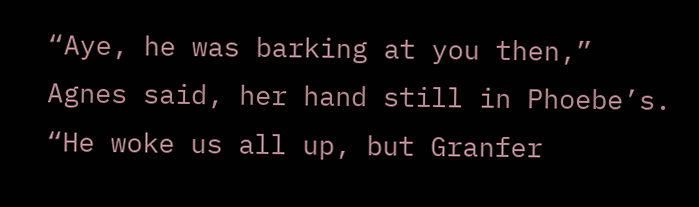“Aye, he was barking at you then,” Agnes said, her hand still in Phoebe’s. “He woke us all up, but Granfer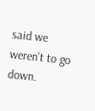said we weren’t to go down.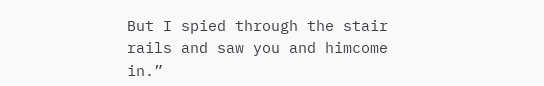But I spied through the stair rails and saw you and himcome in.”